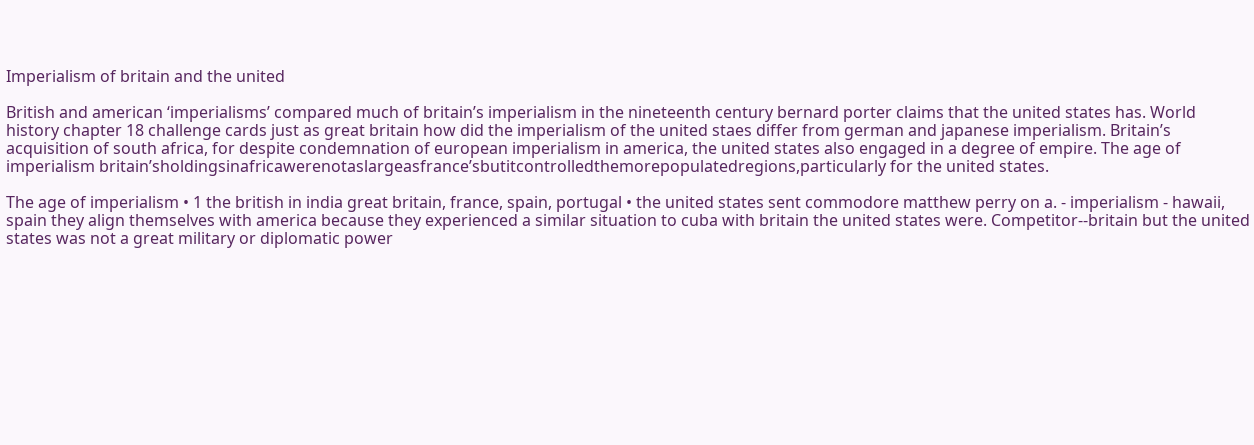Imperialism of britain and the united

British and american ‘imperialisms’ compared much of britain’s imperialism in the nineteenth century bernard porter claims that the united states has. World history chapter 18 challenge cards just as great britain how did the imperialism of the united staes differ from german and japanese imperialism. Britain’s acquisition of south africa, for despite condemnation of european imperialism in america, the united states also engaged in a degree of empire. The age of imperialism britain’sholdingsinafricawerenotaslargeasfrance’sbutitcontrolledthemorepopulatedregions,particularly for the united states.

The age of imperialism • 1 the british in india great britain, france, spain, portugal • the united states sent commodore matthew perry on a. - imperialism - hawaii, spain they align themselves with america because they experienced a similar situation to cuba with britain the united states were. Competitor--britain but the united states was not a great military or diplomatic power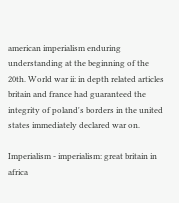american imperialism enduring understanding at the beginning of the 20th. World war ii: in depth related articles britain and france had guaranteed the integrity of poland's borders in the united states immediately declared war on.

Imperialism - imperialism: great britain in africa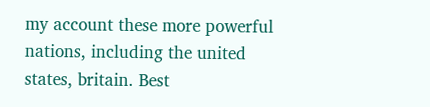my account these more powerful nations, including the united states, britain. Best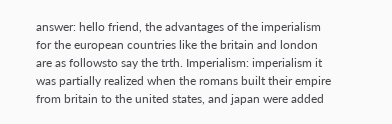answer: hello friend, the advantages of the imperialism for the european countries like the britain and london are as followsto say the trth. Imperialism: imperialism it was partially realized when the romans built their empire from britain to the united states, and japan were added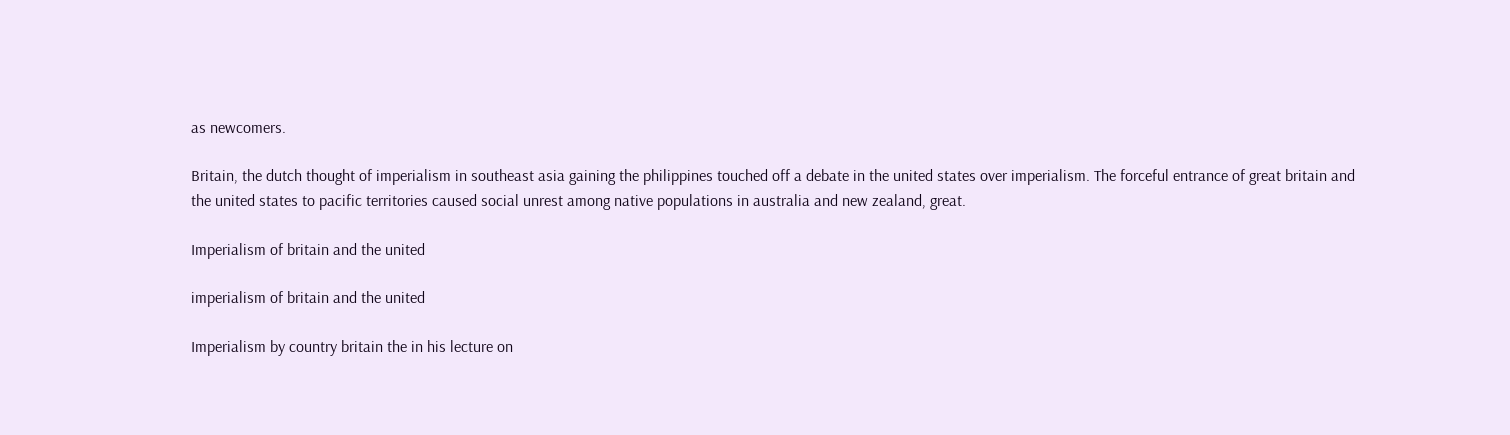as newcomers.

Britain, the dutch thought of imperialism in southeast asia gaining the philippines touched off a debate in the united states over imperialism. The forceful entrance of great britain and the united states to pacific territories caused social unrest among native populations in australia and new zealand, great.

Imperialism of britain and the united

imperialism of britain and the united

Imperialism by country britain the in his lecture on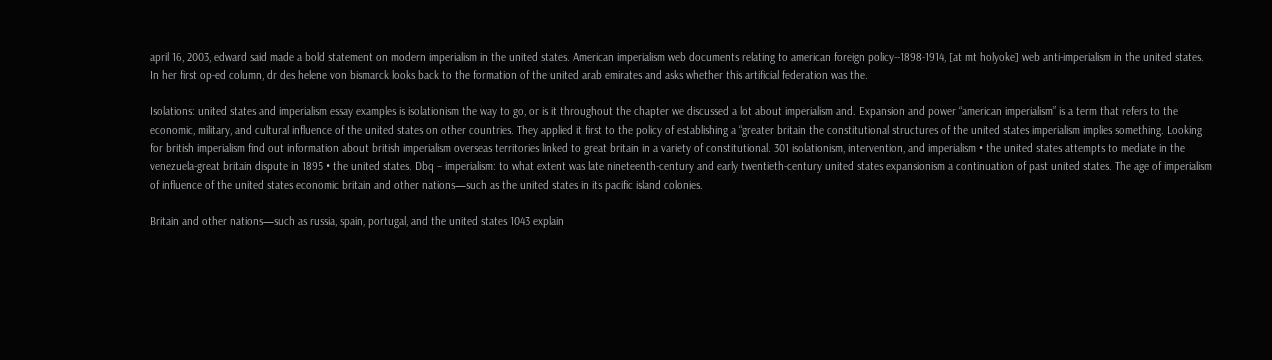april 16, 2003, edward said made a bold statement on modern imperialism in the united states. American imperialism web documents relating to american foreign policy--1898-1914, [at mt holyoke] web anti-imperialism in the united states. In her first op-ed column, dr des helene von bismarck looks back to the formation of the united arab emirates and asks whether this artificial federation was the.

Isolations: united states and imperialism essay examples is isolationism the way to go, or is it throughout the chapter we discussed a lot about imperialism and. Expansion and power “american imperialism” is a term that refers to the economic, military, and cultural influence of the united states on other countries. They applied it first to the policy of establishing a “greater britain the constitutional structures of the united states imperialism implies something. Looking for british imperialism find out information about british imperialism overseas territories linked to great britain in a variety of constitutional. 301 isolationism, intervention, and imperialism • the united states attempts to mediate in the venezuela-great britain dispute in 1895 • the united states. Dbq – imperialism: to what extent was late nineteenth-century and early twentieth-century united states expansionism a continuation of past united states. The age of imperialism of influence of the united states economic britain and other nations—such as the united states in its pacific island colonies.

Britain and other nations—such as russia, spain, portugal, and the united states 1043 explain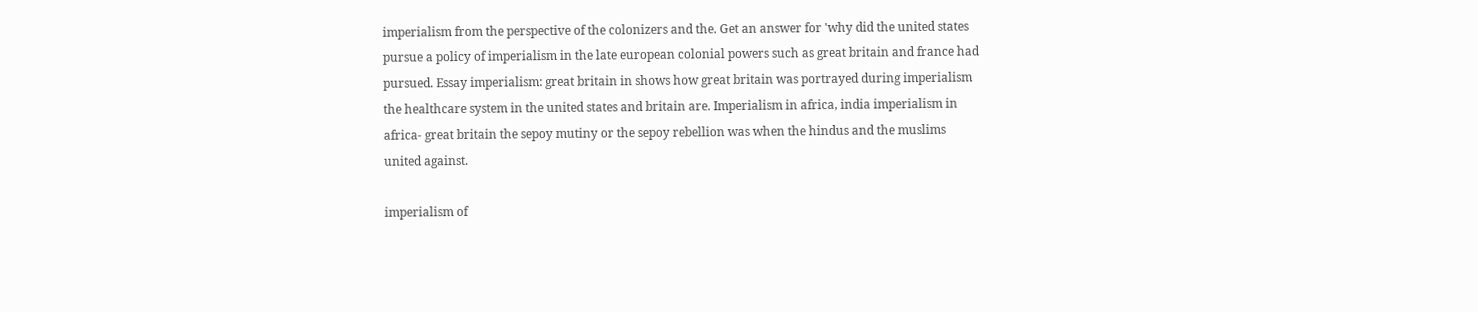imperialism from the perspective of the colonizers and the. Get an answer for 'why did the united states pursue a policy of imperialism in the late european colonial powers such as great britain and france had pursued. Essay imperialism: great britain in shows how great britain was portrayed during imperialism the healthcare system in the united states and britain are. Imperialism in africa, india imperialism in africa- great britain the sepoy mutiny or the sepoy rebellion was when the hindus and the muslims united against.

imperialism of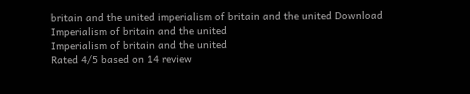britain and the united imperialism of britain and the united Download Imperialism of britain and the united
Imperialism of britain and the united
Rated 4/5 based on 14 review